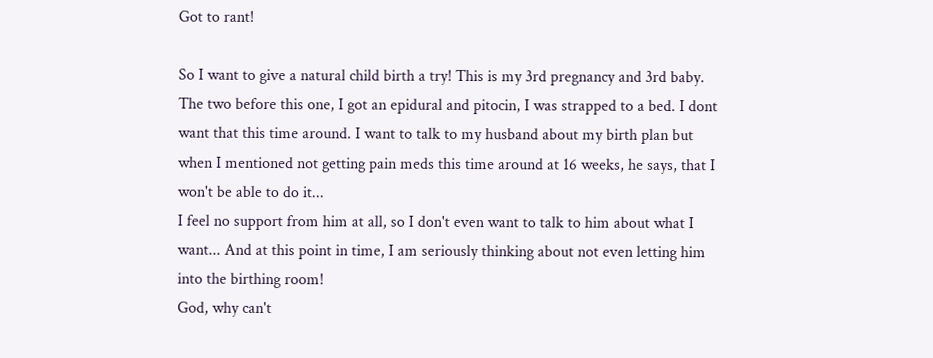Got to rant!

So I want to give a natural child birth a try! This is my 3rd pregnancy and 3rd baby. The two before this one, I got an epidural and pitocin, I was strapped to a bed. I dont want that this time around. I want to talk to my husband about my birth plan but when I mentioned not getting pain meds this time around at 16 weeks, he says, that I won't be able to do it...
I feel no support from him at all, so I don't even want to talk to him about what I want... And at this point in time, I am seriously thinking about not even letting him into the birthing room!
God, why can't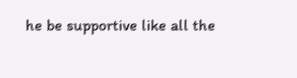he be supportive like all the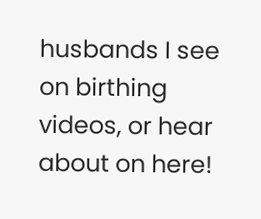husbands I see on birthing videos, or hear about on here!